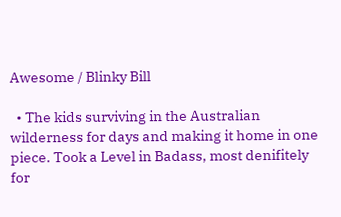Awesome / Blinky Bill

  • The kids surviving in the Australian wilderness for days and making it home in one piece. Took a Level in Badass, most denifitely for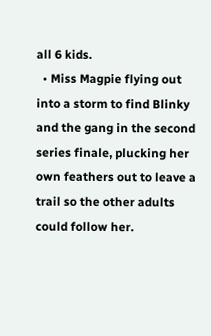all 6 kids.
  • Miss Magpie flying out into a storm to find Blinky and the gang in the second series finale, plucking her own feathers out to leave a trail so the other adults could follow her.